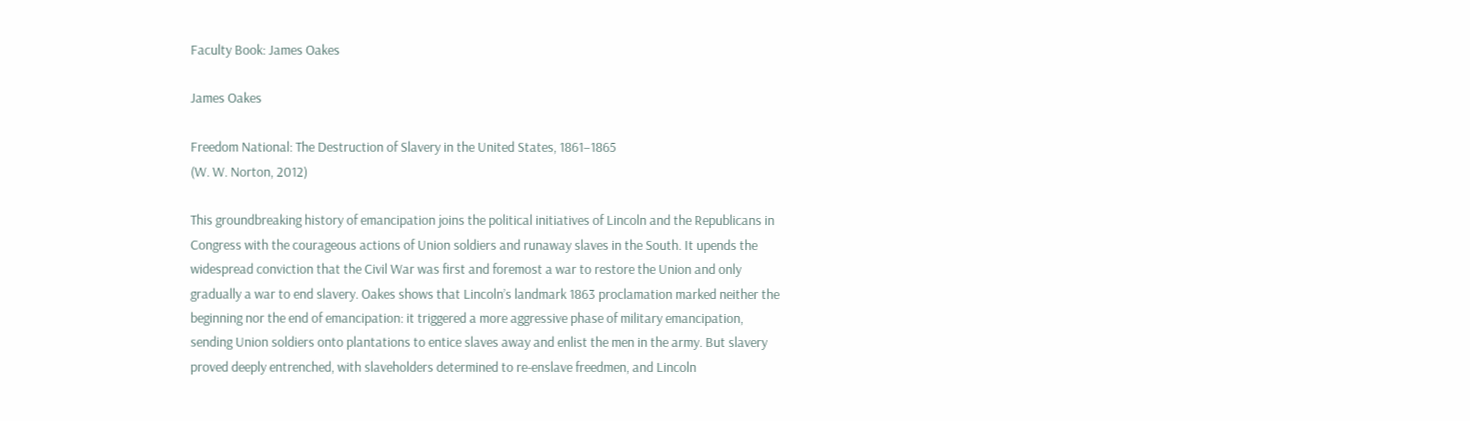Faculty Book: James Oakes

James Oakes

Freedom National: The Destruction of Slavery in the United States, 1861–1865
(W. W. Norton, 2012)

This groundbreaking history of emancipation joins the political initiatives of Lincoln and the Republicans in Congress with the courageous actions of Union soldiers and runaway slaves in the South. It upends the widespread conviction that the Civil War was first and foremost a war to restore the Union and only gradually a war to end slavery. Oakes shows that Lincoln’s landmark 1863 proclamation marked neither the beginning nor the end of emancipation: it triggered a more aggressive phase of military emancipation, sending Union soldiers onto plantations to entice slaves away and enlist the men in the army. But slavery proved deeply entrenched, with slaveholders determined to re-enslave freedmen, and Lincoln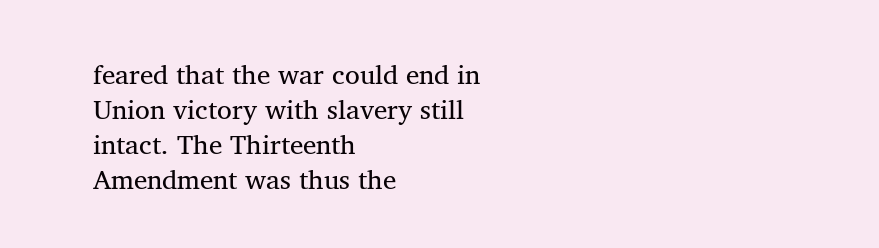feared that the war could end in Union victory with slavery still intact. The Thirteenth Amendment was thus the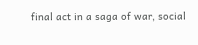final act in a saga of war, social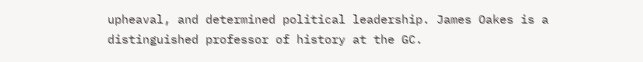upheaval, and determined political leadership. James Oakes is a distinguished professor of history at the GC.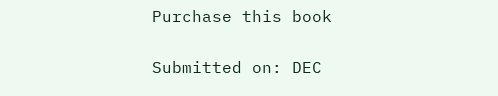Purchase this book

Submitted on: DEC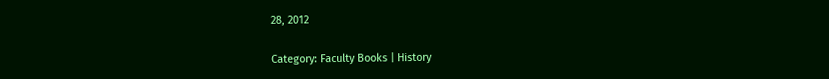28, 2012

Category: Faculty Books | History